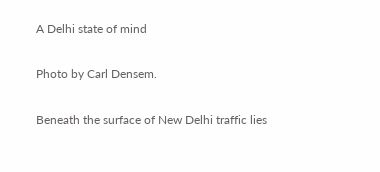A Delhi state of mind

Photo by Carl Densem.

Beneath the surface of New Delhi traffic lies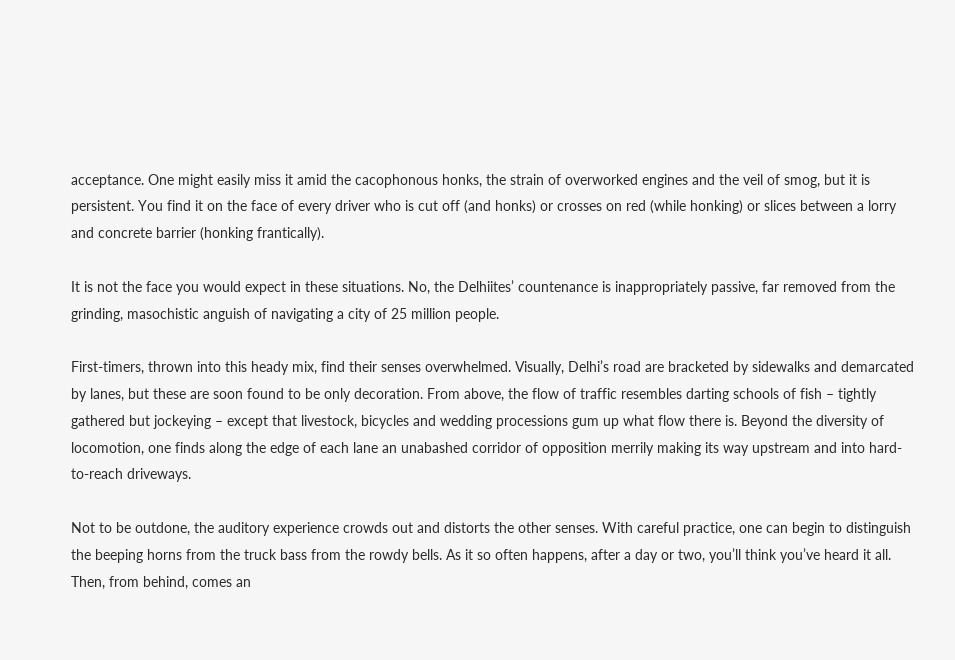acceptance. One might easily miss it amid the cacophonous honks, the strain of overworked engines and the veil of smog, but it is persistent. You find it on the face of every driver who is cut off (and honks) or crosses on red (while honking) or slices between a lorry and concrete barrier (honking frantically).

It is not the face you would expect in these situations. No, the Delhiites’ countenance is inappropriately passive, far removed from the grinding, masochistic anguish of navigating a city of 25 million people.

First-timers, thrown into this heady mix, find their senses overwhelmed. Visually, Delhi’s road are bracketed by sidewalks and demarcated by lanes, but these are soon found to be only decoration. From above, the flow of traffic resembles darting schools of fish – tightly gathered but jockeying – except that livestock, bicycles and wedding processions gum up what flow there is. Beyond the diversity of locomotion, one finds along the edge of each lane an unabashed corridor of opposition merrily making its way upstream and into hard-to-reach driveways.

Not to be outdone, the auditory experience crowds out and distorts the other senses. With careful practice, one can begin to distinguish the beeping horns from the truck bass from the rowdy bells. As it so often happens, after a day or two, you’ll think you’ve heard it all. Then, from behind, comes an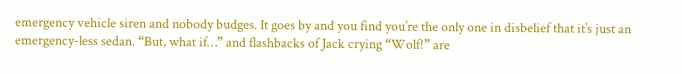emergency vehicle siren and nobody budges. It goes by and you find you’re the only one in disbelief that it’s just an emergency-less sedan. “But, what if…” and flashbacks of Jack crying “Wolf!” are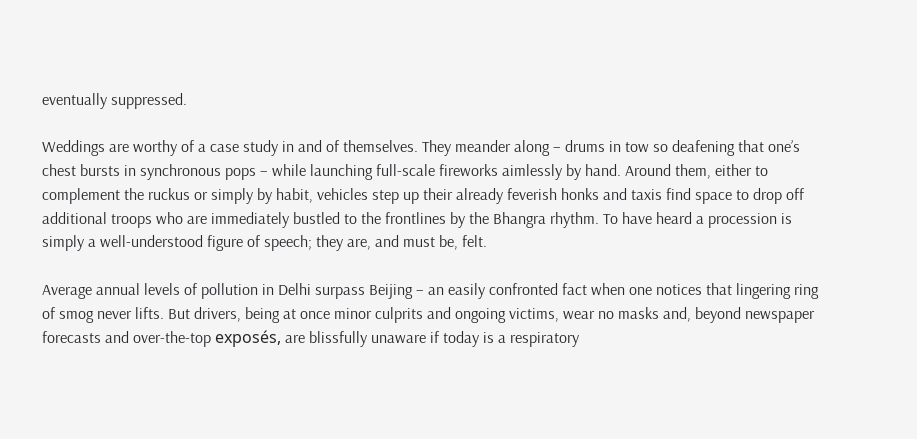eventually suppressed.

Weddings are worthy of a case study in and of themselves. They meander along – drums in tow so deafening that one’s chest bursts in synchronous pops – while launching full-scale fireworks aimlessly by hand. Around them, either to complement the ruckus or simply by habit, vehicles step up their already feverish honks and taxis find space to drop off additional troops who are immediately bustled to the frontlines by the Bhangra rhythm. To have heard a procession is simply a well-understood figure of speech; they are, and must be, felt.

Average annual levels of pollution in Delhi surpass Beijing – an easily confronted fact when one notices that lingering ring of smog never lifts. But drivers, being at once minor culprits and ongoing victims, wear no masks and, beyond newspaper forecasts and over-the-top exposés, are blissfully unaware if today is a respiratory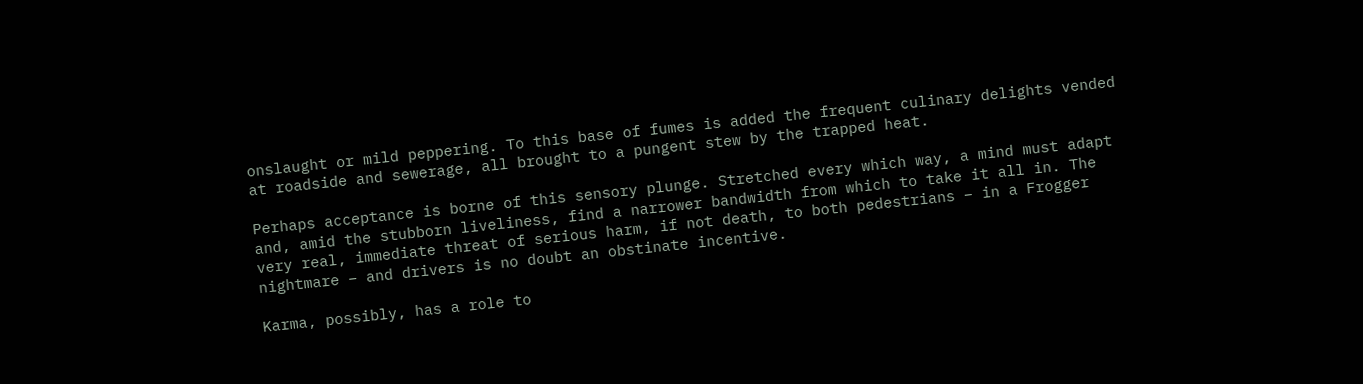onslaught or mild peppering. To this base of fumes is added the frequent culinary delights vended at roadside and sewerage, all brought to a pungent stew by the trapped heat.

Perhaps acceptance is borne of this sensory plunge. Stretched every which way, a mind must adapt and, amid the stubborn liveliness, find a narrower bandwidth from which to take it all in. The very real, immediate threat of serious harm, if not death, to both pedestrians – in a Frogger nightmare – and drivers is no doubt an obstinate incentive.

Karma, possibly, has a role to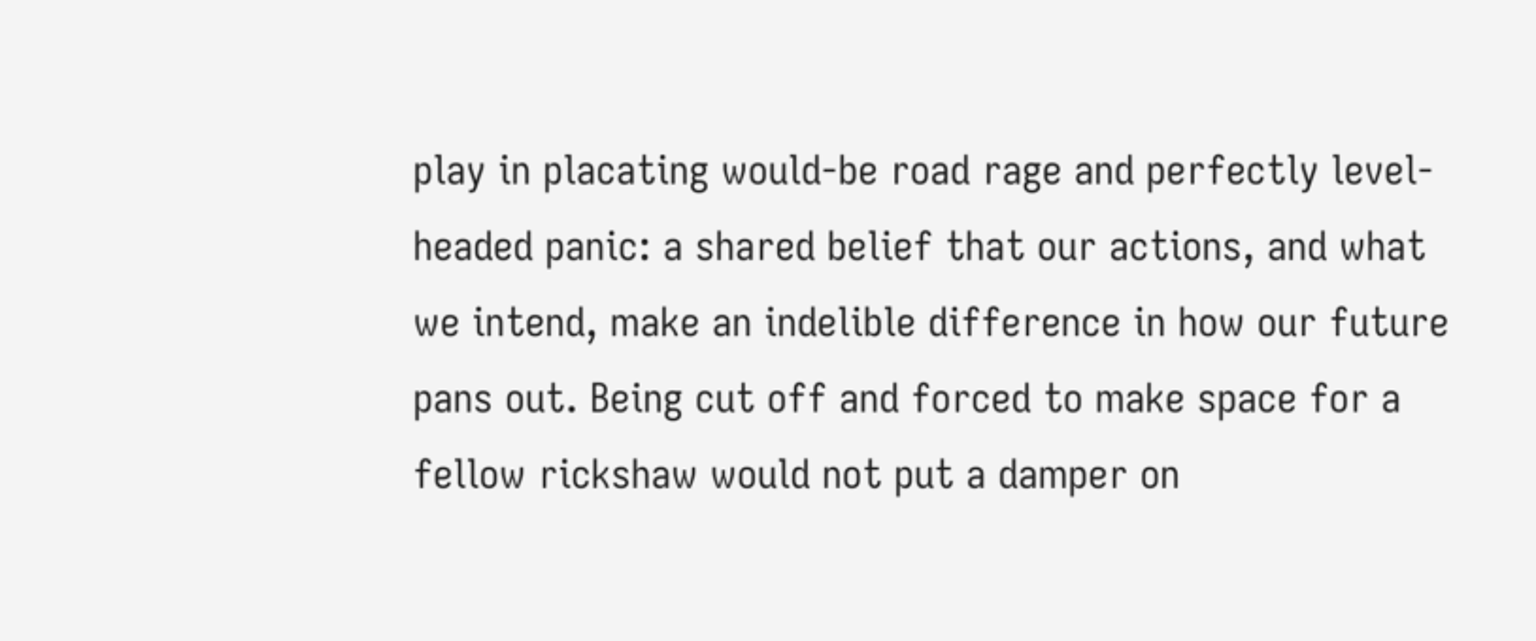play in placating would-be road rage and perfectly level-headed panic: a shared belief that our actions, and what we intend, make an indelible difference in how our future pans out. Being cut off and forced to make space for a fellow rickshaw would not put a damper on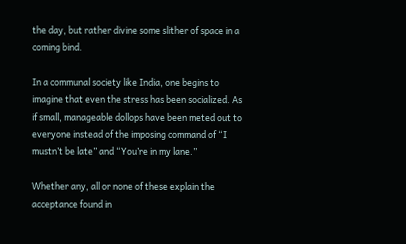the day, but rather divine some slither of space in a coming bind.

In a communal society like India, one begins to imagine that even the stress has been socialized. As if small, manageable dollops have been meted out to everyone instead of the imposing command of “I mustn’t be late” and “You’re in my lane.”

Whether any, all or none of these explain the acceptance found in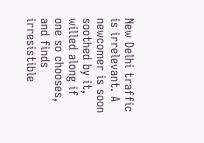New Delhi traffic is irrelevant. A newcomer is soon soothed by it, willed along if one so chooses, and finds irresistible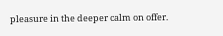pleasure in the deeper calm on offer.